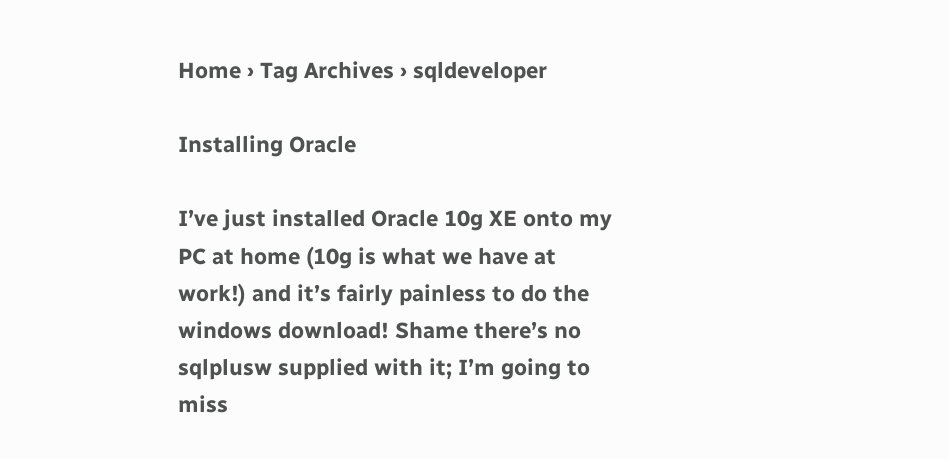Home › Tag Archives › sqldeveloper

Installing Oracle

I’ve just installed Oracle 10g XE onto my PC at home (10g is what we have at work!) and it’s fairly painless to do the windows download! Shame there’s no sqlplusw supplied with it; I’m going to miss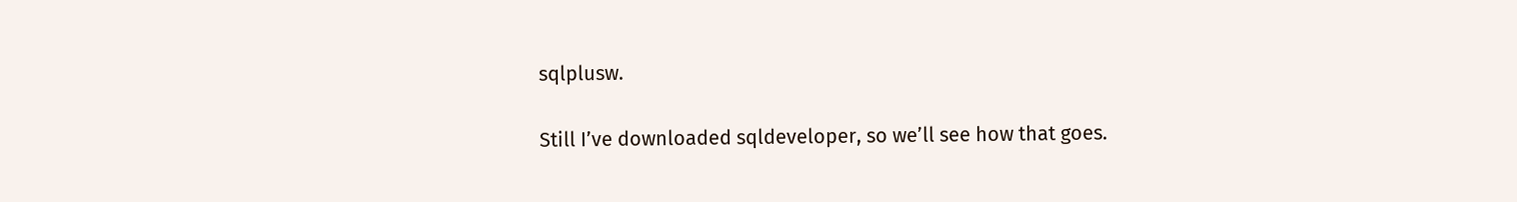sqlplusw.

Still I’ve downloaded sqldeveloper, so we’ll see how that goes.